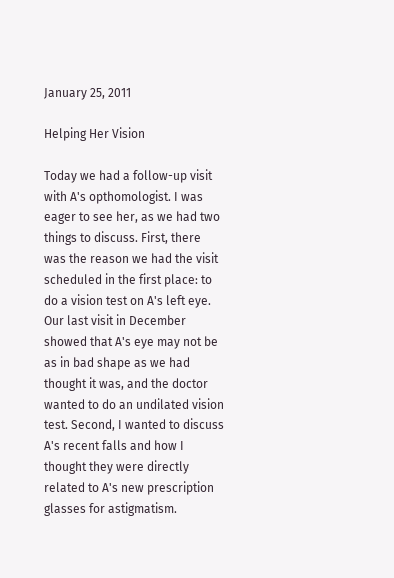January 25, 2011

Helping Her Vision

Today we had a follow-up visit with A's opthomologist. I was eager to see her, as we had two things to discuss. First, there was the reason we had the visit scheduled in the first place: to do a vision test on A's left eye. Our last visit in December showed that A's eye may not be as in bad shape as we had thought it was, and the doctor wanted to do an undilated vision test. Second, I wanted to discuss A's recent falls and how I thought they were directly related to A's new prescription glasses for astigmatism.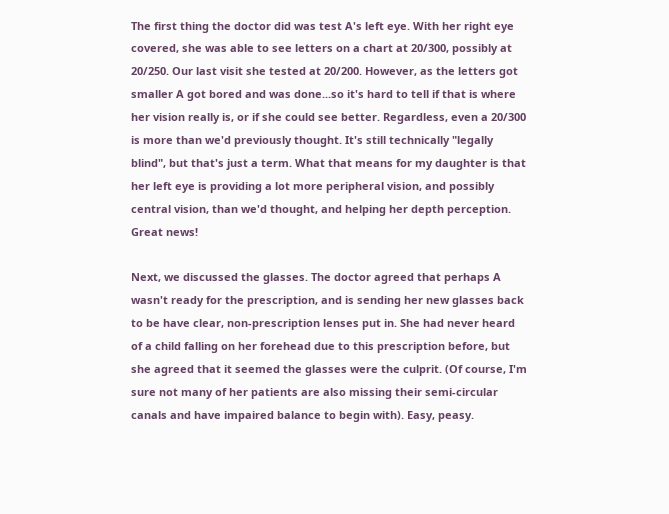The first thing the doctor did was test A's left eye. With her right eye covered, she was able to see letters on a chart at 20/300, possibly at 20/250. Our last visit she tested at 20/200. However, as the letters got smaller A got bored and was done...so it's hard to tell if that is where her vision really is, or if she could see better. Regardless, even a 20/300 is more than we'd previously thought. It's still technically "legally blind", but that's just a term. What that means for my daughter is that her left eye is providing a lot more peripheral vision, and possibly central vision, than we'd thought, and helping her depth perception. Great news!

Next, we discussed the glasses. The doctor agreed that perhaps A wasn't ready for the prescription, and is sending her new glasses back to be have clear, non-prescription lenses put in. She had never heard of a child falling on her forehead due to this prescription before, but she agreed that it seemed the glasses were the culprit. (Of course, I'm sure not many of her patients are also missing their semi-circular canals and have impaired balance to begin with). Easy, peasy.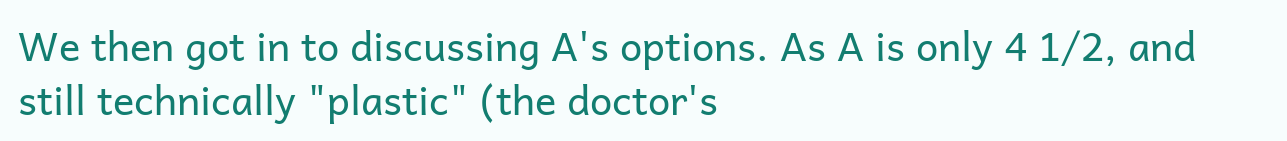We then got in to discussing A's options. As A is only 4 1/2, and still technically "plastic" (the doctor's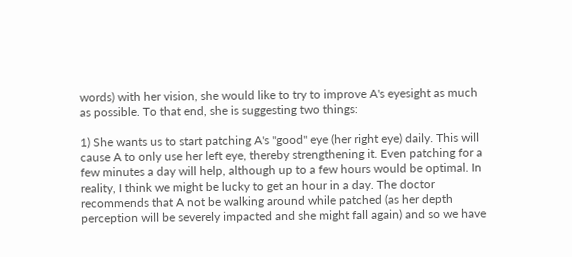words) with her vision, she would like to try to improve A's eyesight as much as possible. To that end, she is suggesting two things:

1) She wants us to start patching A's "good" eye (her right eye) daily. This will cause A to only use her left eye, thereby strengthening it. Even patching for a few minutes a day will help, although up to a few hours would be optimal. In reality, I think we might be lucky to get an hour in a day. The doctor recommends that A not be walking around while patched (as her depth perception will be severely impacted and she might fall again) and so we have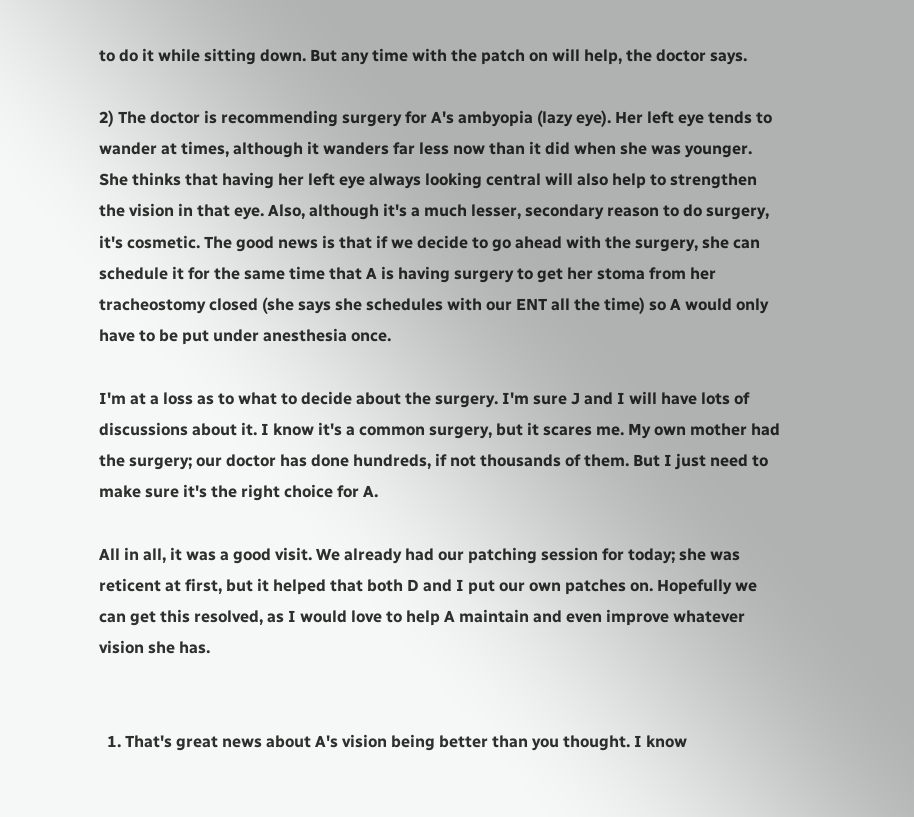to do it while sitting down. But any time with the patch on will help, the doctor says.

2) The doctor is recommending surgery for A's ambyopia (lazy eye). Her left eye tends to wander at times, although it wanders far less now than it did when she was younger. She thinks that having her left eye always looking central will also help to strengthen the vision in that eye. Also, although it's a much lesser, secondary reason to do surgery, it's cosmetic. The good news is that if we decide to go ahead with the surgery, she can schedule it for the same time that A is having surgery to get her stoma from her tracheostomy closed (she says she schedules with our ENT all the time) so A would only have to be put under anesthesia once.

I'm at a loss as to what to decide about the surgery. I'm sure J and I will have lots of discussions about it. I know it's a common surgery, but it scares me. My own mother had the surgery; our doctor has done hundreds, if not thousands of them. But I just need to make sure it's the right choice for A.

All in all, it was a good visit. We already had our patching session for today; she was reticent at first, but it helped that both D and I put our own patches on. Hopefully we can get this resolved, as I would love to help A maintain and even improve whatever vision she has.


  1. That's great news about A's vision being better than you thought. I know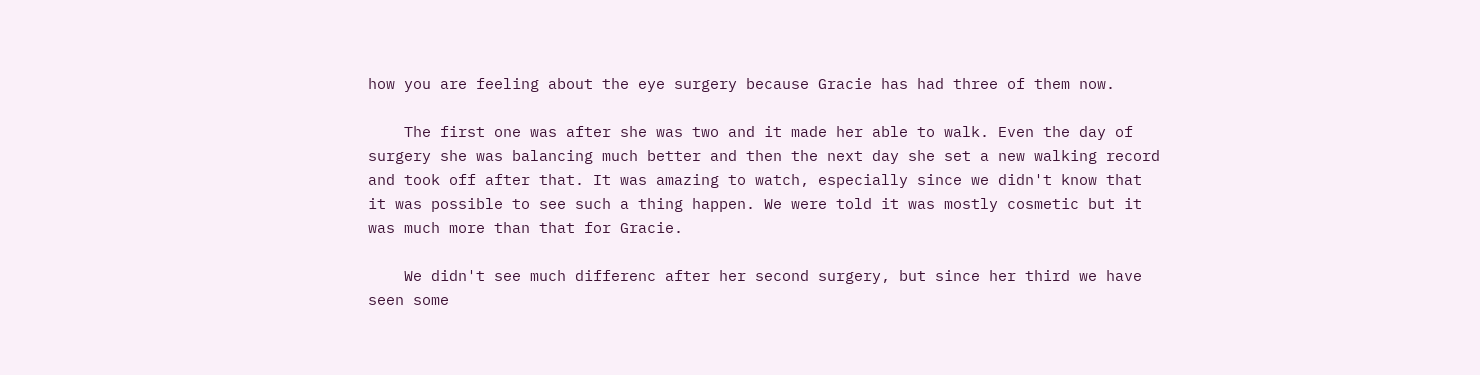how you are feeling about the eye surgery because Gracie has had three of them now.

    The first one was after she was two and it made her able to walk. Even the day of surgery she was balancing much better and then the next day she set a new walking record and took off after that. It was amazing to watch, especially since we didn't know that it was possible to see such a thing happen. We were told it was mostly cosmetic but it was much more than that for Gracie.

    We didn't see much differenc after her second surgery, but since her third we have seen some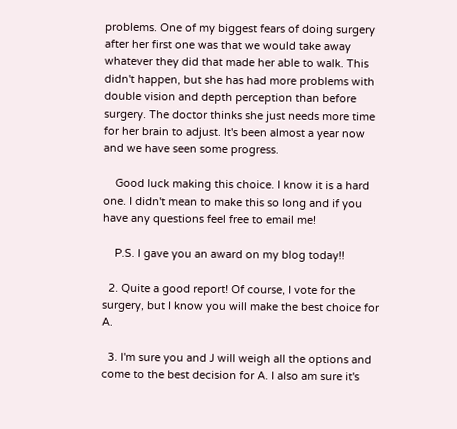problems. One of my biggest fears of doing surgery after her first one was that we would take away whatever they did that made her able to walk. This didn't happen, but she has had more problems with double vision and depth perception than before surgery. The doctor thinks she just needs more time for her brain to adjust. It's been almost a year now and we have seen some progress.

    Good luck making this choice. I know it is a hard one. I didn't mean to make this so long and if you have any questions feel free to email me!

    P.S. I gave you an award on my blog today!!

  2. Quite a good report! Of course, I vote for the surgery, but I know you will make the best choice for A.

  3. I'm sure you and J will weigh all the options and come to the best decision for A. I also am sure it's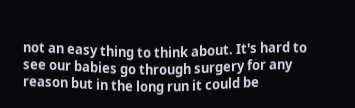not an easy thing to think about. It's hard to see our babies go through surgery for any reason but in the long run it could be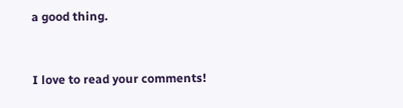a good thing.


I love to read your comments!